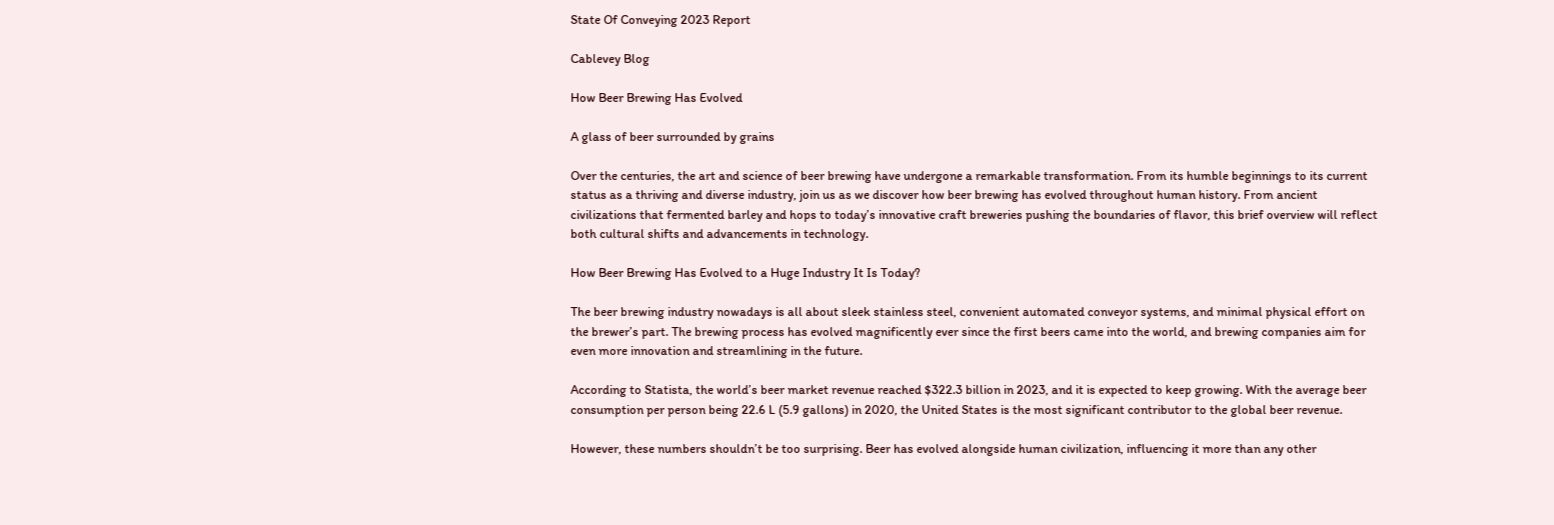State Of Conveying 2023 Report

Cablevey Blog

How Beer Brewing Has Evolved

A glass of beer surrounded by grains

Over the centuries, the art and science of beer brewing have undergone a remarkable transformation. From its humble beginnings to its current status as a thriving and diverse industry, join us as we discover how beer brewing has evolved throughout human history. From ancient civilizations that fermented barley and hops to today’s innovative craft breweries pushing the boundaries of flavor, this brief overview will reflect both cultural shifts and advancements in technology.

How Beer Brewing Has Evolved to a Huge Industry It Is Today?

The beer brewing industry nowadays is all about sleek stainless steel, convenient automated conveyor systems, and minimal physical effort on the brewer’s part. The brewing process has evolved magnificently ever since the first beers came into the world, and brewing companies aim for even more innovation and streamlining in the future.

According to Statista, the world’s beer market revenue reached $322.3 billion in 2023, and it is expected to keep growing. With the average beer consumption per person being 22.6 L (5.9 gallons) in 2020, the United States is the most significant contributor to the global beer revenue.

However, these numbers shouldn’t be too surprising. Beer has evolved alongside human civilization, influencing it more than any other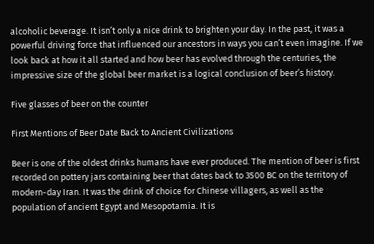alcoholic beverage. It isn’t only a nice drink to brighten your day. In the past, it was a powerful driving force that influenced our ancestors in ways you can’t even imagine. If we look back at how it all started and how beer has evolved through the centuries, the impressive size of the global beer market is a logical conclusion of beer’s history.

Five glasses of beer on the counter

First Mentions of Beer Date Back to Ancient Civilizations

Beer is one of the oldest drinks humans have ever produced. The mention of beer is first recorded on pottery jars containing beer that dates back to 3500 BC on the territory of modern-day Iran. It was the drink of choice for Chinese villagers, as well as the population of ancient Egypt and Mesopotamia. It is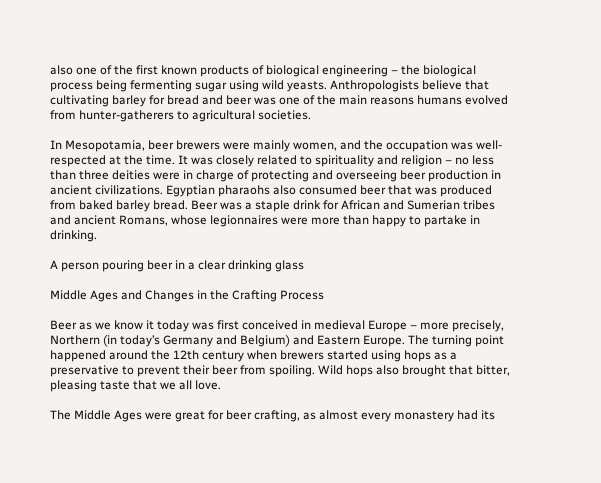also one of the first known products of biological engineering – the biological process being fermenting sugar using wild yeasts. Anthropologists believe that cultivating barley for bread and beer was one of the main reasons humans evolved from hunter-gatherers to agricultural societies.

In Mesopotamia, beer brewers were mainly women, and the occupation was well-respected at the time. It was closely related to spirituality and religion – no less than three deities were in charge of protecting and overseeing beer production in ancient civilizations. Egyptian pharaohs also consumed beer that was produced from baked barley bread. Beer was a staple drink for African and Sumerian tribes and ancient Romans, whose legionnaires were more than happy to partake in drinking.

A person pouring beer in a clear drinking glass

Middle Ages and Changes in the Crafting Process

Beer as we know it today was first conceived in medieval Europe – more precisely, Northern (in today’s Germany and Belgium) and Eastern Europe. The turning point happened around the 12th century when brewers started using hops as a preservative to prevent their beer from spoiling. Wild hops also brought that bitter, pleasing taste that we all love.

The Middle Ages were great for beer crafting, as almost every monastery had its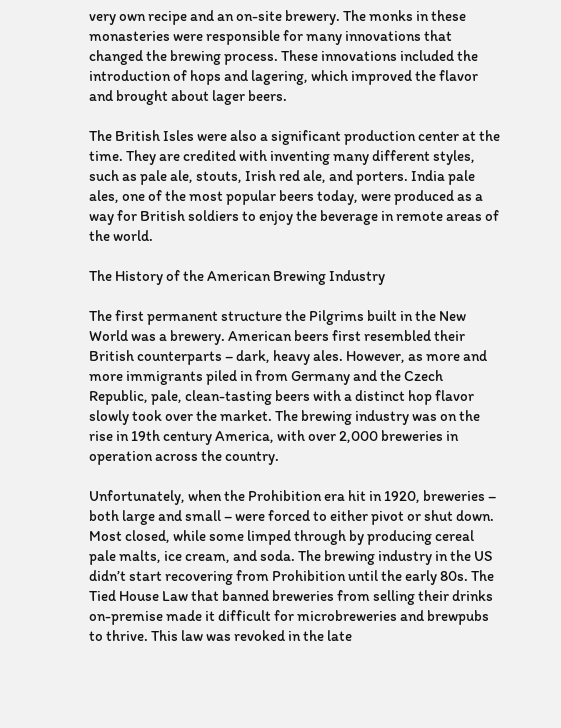very own recipe and an on-site brewery. The monks in these monasteries were responsible for many innovations that changed the brewing process. These innovations included the introduction of hops and lagering, which improved the flavor and brought about lager beers.

The British Isles were also a significant production center at the time. They are credited with inventing many different styles, such as pale ale, stouts, Irish red ale, and porters. India pale ales, one of the most popular beers today, were produced as a way for British soldiers to enjoy the beverage in remote areas of the world.

The History of the American Brewing Industry

The first permanent structure the Pilgrims built in the New World was a brewery. American beers first resembled their British counterparts – dark, heavy ales. However, as more and more immigrants piled in from Germany and the Czech Republic, pale, clean-tasting beers with a distinct hop flavor slowly took over the market. The brewing industry was on the rise in 19th century America, with over 2,000 breweries in operation across the country.

Unfortunately, when the Prohibition era hit in 1920, breweries – both large and small – were forced to either pivot or shut down. Most closed, while some limped through by producing cereal pale malts, ice cream, and soda. The brewing industry in the US didn’t start recovering from Prohibition until the early 80s. The Tied House Law that banned breweries from selling their drinks on-premise made it difficult for microbreweries and brewpubs to thrive. This law was revoked in the late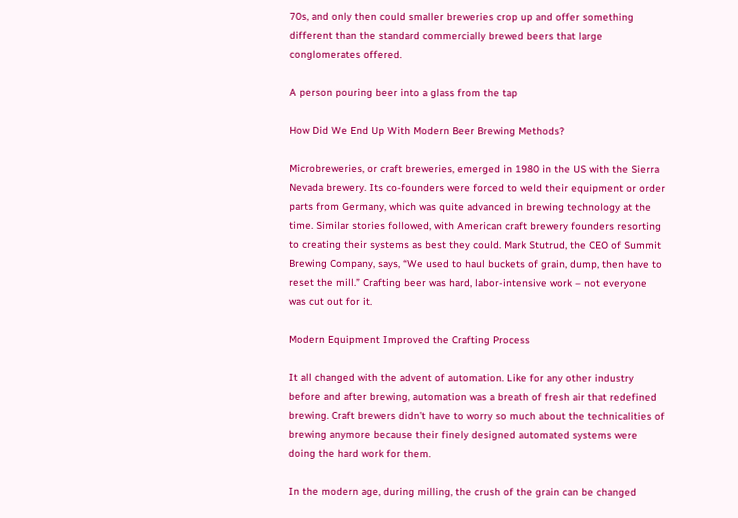70s, and only then could smaller breweries crop up and offer something different than the standard commercially brewed beers that large conglomerates offered.

A person pouring beer into a glass from the tap

How Did We End Up With Modern Beer Brewing Methods?

Microbreweries, or craft breweries, emerged in 1980 in the US with the Sierra Nevada brewery. Its co-founders were forced to weld their equipment or order parts from Germany, which was quite advanced in brewing technology at the time. Similar stories followed, with American craft brewery founders resorting to creating their systems as best they could. Mark Stutrud, the CEO of Summit Brewing Company, says, “We used to haul buckets of grain, dump, then have to reset the mill.” Crafting beer was hard, labor-intensive work – not everyone was cut out for it.

Modern Equipment Improved the Crafting Process

It all changed with the advent of automation. Like for any other industry before and after brewing, automation was a breath of fresh air that redefined brewing. Craft brewers didn’t have to worry so much about the technicalities of brewing anymore because their finely designed automated systems were doing the hard work for them.

In the modern age, during milling, the crush of the grain can be changed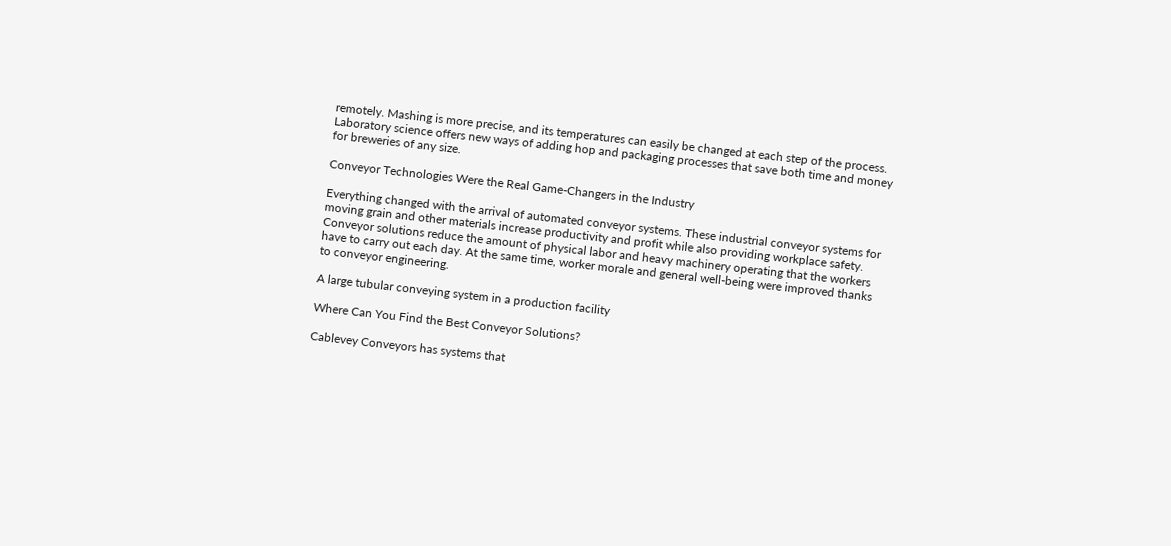remotely. Mashing is more precise, and its temperatures can easily be changed at each step of the process. Laboratory science offers new ways of adding hop and packaging processes that save both time and money for breweries of any size.

Conveyor Technologies Were the Real Game-Changers in the Industry

Everything changed with the arrival of automated conveyor systems. These industrial conveyor systems for moving grain and other materials increase productivity and profit while also providing workplace safety. Conveyor solutions reduce the amount of physical labor and heavy machinery operating that the workers have to carry out each day. At the same time, worker morale and general well-being were improved thanks to conveyor engineering.

A large tubular conveying system in a production facility

Where Can You Find the Best Conveyor Solutions?

Cablevey Conveyors has systems that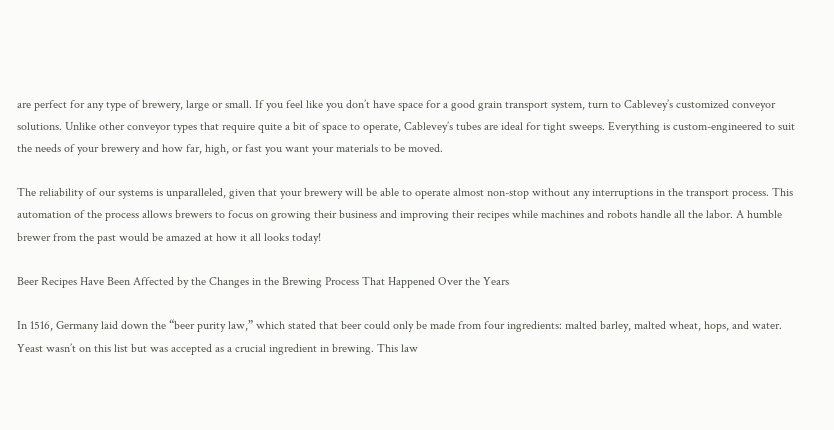are perfect for any type of brewery, large or small. If you feel like you don’t have space for a good grain transport system, turn to Cablevey’s customized conveyor solutions. Unlike other conveyor types that require quite a bit of space to operate, Cablevey’s tubes are ideal for tight sweeps. Everything is custom-engineered to suit the needs of your brewery and how far, high, or fast you want your materials to be moved.

The reliability of our systems is unparalleled, given that your brewery will be able to operate almost non-stop without any interruptions in the transport process. This automation of the process allows brewers to focus on growing their business and improving their recipes while machines and robots handle all the labor. A humble brewer from the past would be amazed at how it all looks today!

Beer Recipes Have Been Affected by the Changes in the Brewing Process That Happened Over the Years

In 1516, Germany laid down the “beer purity law,” which stated that beer could only be made from four ingredients: malted barley, malted wheat, hops, and water. Yeast wasn’t on this list but was accepted as a crucial ingredient in brewing. This law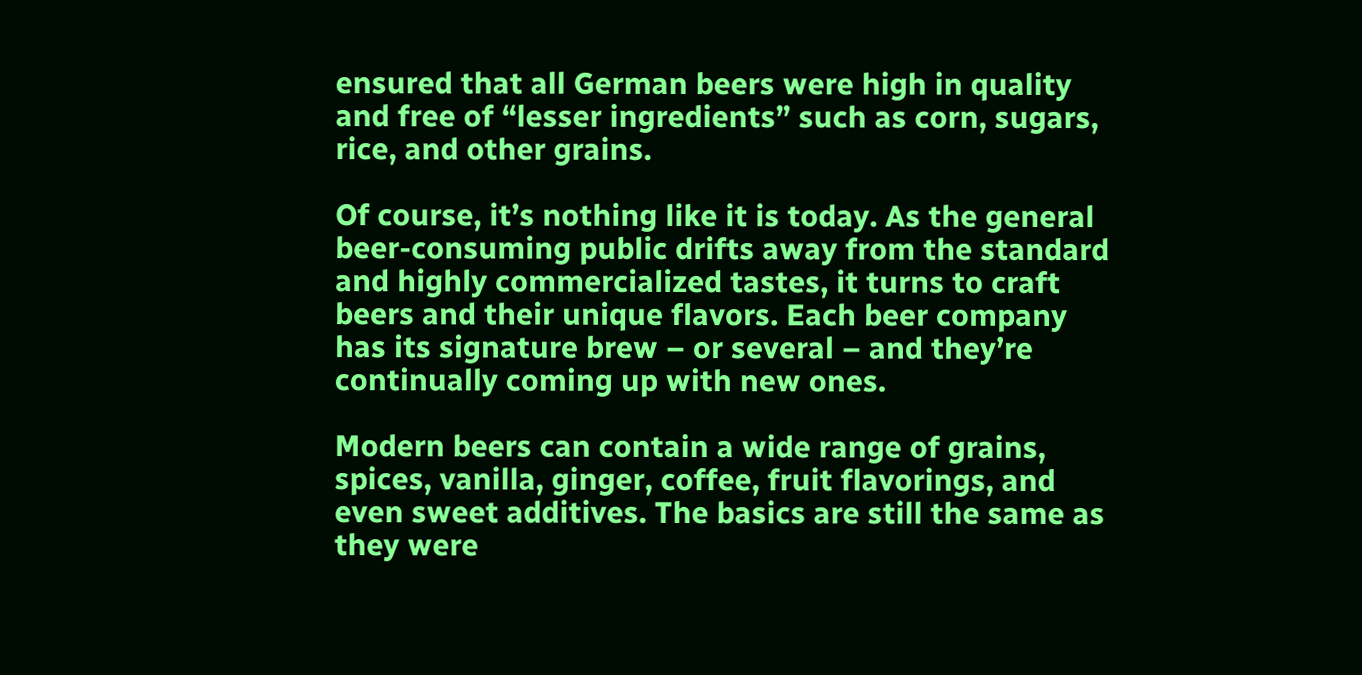ensured that all German beers were high in quality and free of “lesser ingredients” such as corn, sugars, rice, and other grains.

Of course, it’s nothing like it is today. As the general beer-consuming public drifts away from the standard and highly commercialized tastes, it turns to craft beers and their unique flavors. Each beer company has its signature brew – or several – and they’re continually coming up with new ones.

Modern beers can contain a wide range of grains, spices, vanilla, ginger, coffee, fruit flavorings, and even sweet additives. The basics are still the same as they were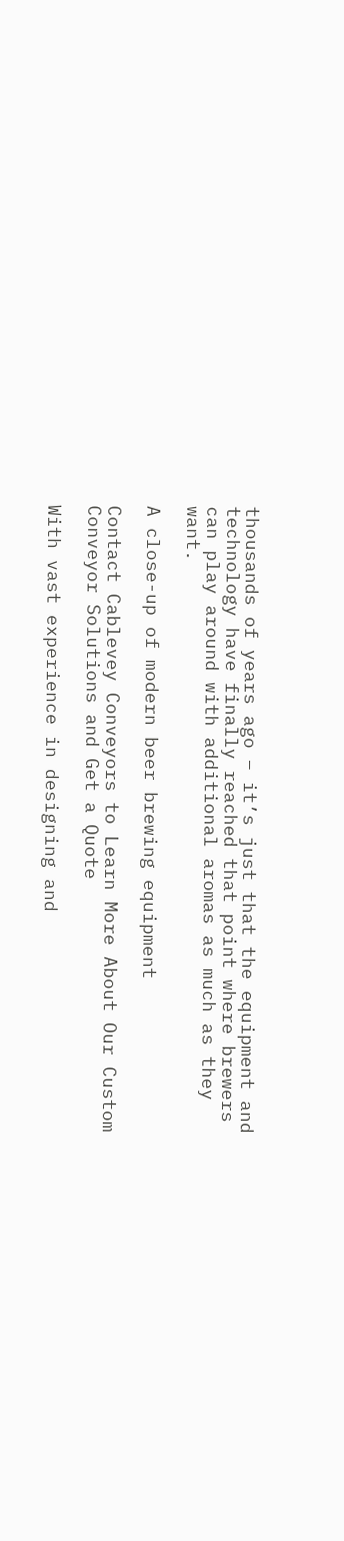thousands of years ago – it’s just that the equipment and technology have finally reached that point where brewers can play around with additional aromas as much as they want.

A close-up of modern beer brewing equipment

Contact Cablevey Conveyors to Learn More About Our Custom Conveyor Solutions and Get a Quote

With vast experience in designing and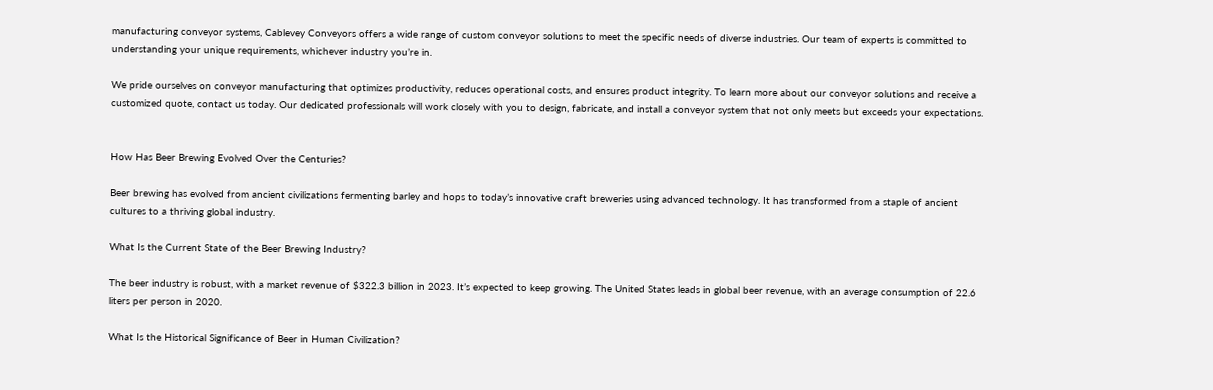manufacturing conveyor systems, Cablevey Conveyors offers a wide range of custom conveyor solutions to meet the specific needs of diverse industries. Our team of experts is committed to understanding your unique requirements, whichever industry you’re in.

We pride ourselves on conveyor manufacturing that optimizes productivity, reduces operational costs, and ensures product integrity. To learn more about our conveyor solutions and receive a customized quote, contact us today. Our dedicated professionals will work closely with you to design, fabricate, and install a conveyor system that not only meets but exceeds your expectations.


How Has Beer Brewing Evolved Over the Centuries?

Beer brewing has evolved from ancient civilizations fermenting barley and hops to today’s innovative craft breweries using advanced technology. It has transformed from a staple of ancient cultures to a thriving global industry.

What Is the Current State of the Beer Brewing Industry?

The beer industry is robust, with a market revenue of $322.3 billion in 2023. It’s expected to keep growing. The United States leads in global beer revenue, with an average consumption of 22.6 liters per person in 2020.

What Is the Historical Significance of Beer in Human Civilization?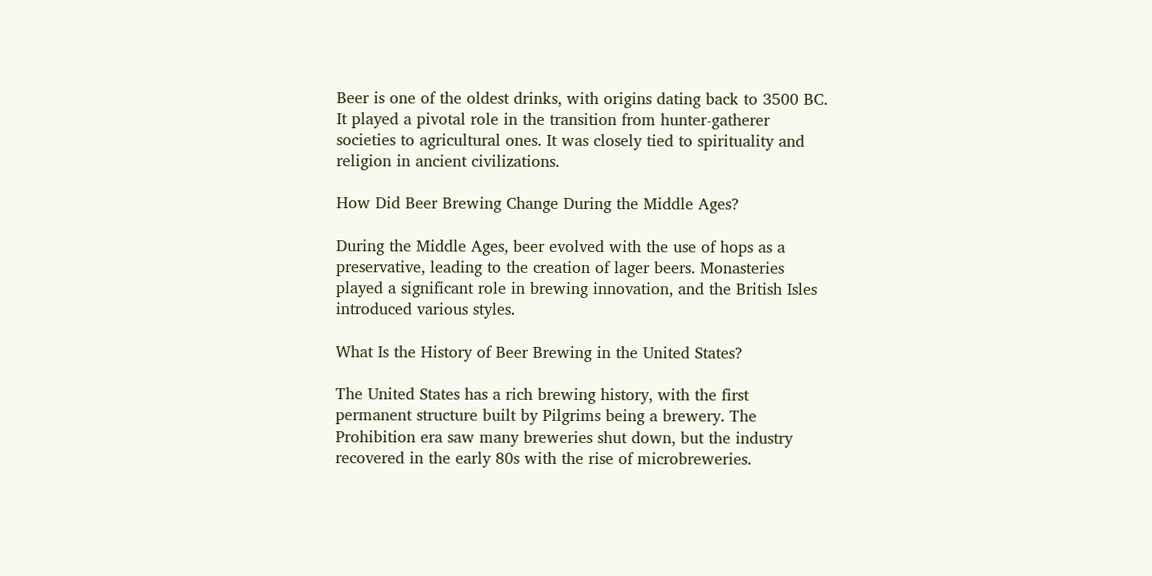Beer is one of the oldest drinks, with origins dating back to 3500 BC. It played a pivotal role in the transition from hunter-gatherer societies to agricultural ones. It was closely tied to spirituality and religion in ancient civilizations.

How Did Beer Brewing Change During the Middle Ages?

During the Middle Ages, beer evolved with the use of hops as a preservative, leading to the creation of lager beers. Monasteries played a significant role in brewing innovation, and the British Isles introduced various styles.

What Is the History of Beer Brewing in the United States?

The United States has a rich brewing history, with the first permanent structure built by Pilgrims being a brewery. The Prohibition era saw many breweries shut down, but the industry recovered in the early 80s with the rise of microbreweries.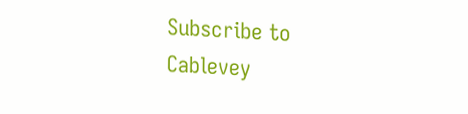Subscribe to Cablevey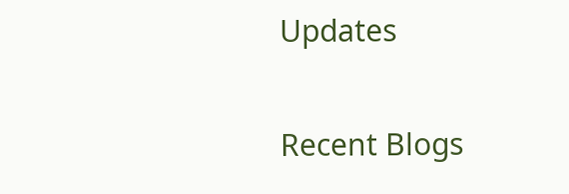Updates

Recent Blogs